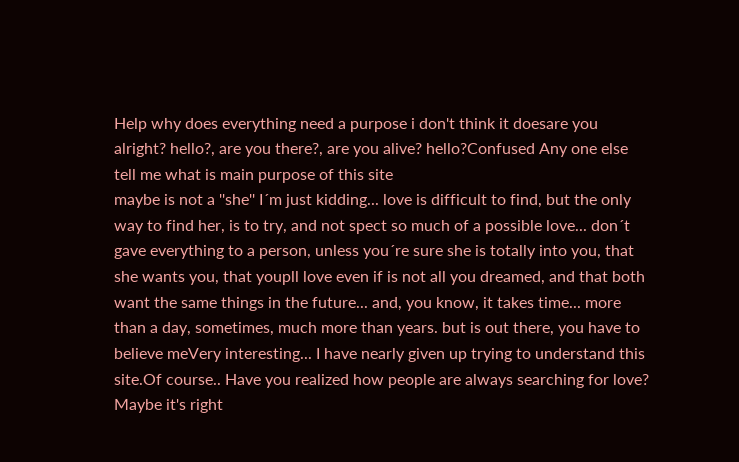Help why does everything need a purpose i don't think it doesare you alright? hello?, are you there?, are you alive? hello?Confused Any one else tell me what is main purpose of this site
maybe is not a ''she'' I´m just kidding... love is difficult to find, but the only way to find her, is to try, and not spect so much of a possible love... don´t gave everything to a person, unless you´re sure she is totally into you, that she wants you, that youpll love even if is not all you dreamed, and that both want the same things in the future... and, you know, it takes time... more than a day, sometimes, much more than years. but is out there, you have to believe meVery interesting... I have nearly given up trying to understand this site.Of course.. Have you realized how people are always searching for love? Maybe it's right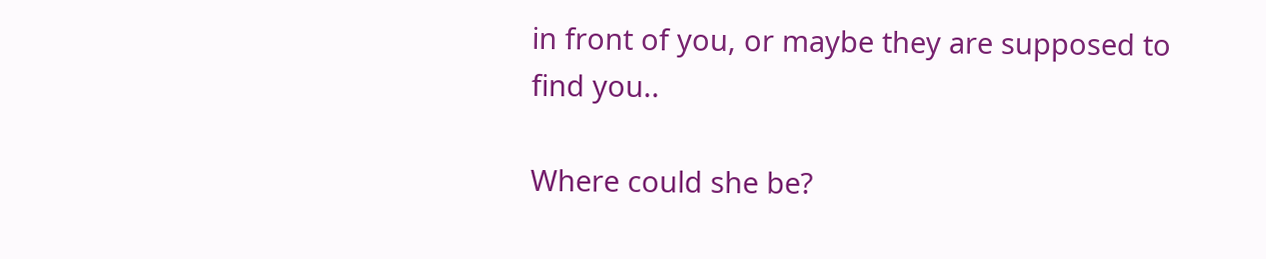in front of you, or maybe they are supposed to find you..

Where could she be?